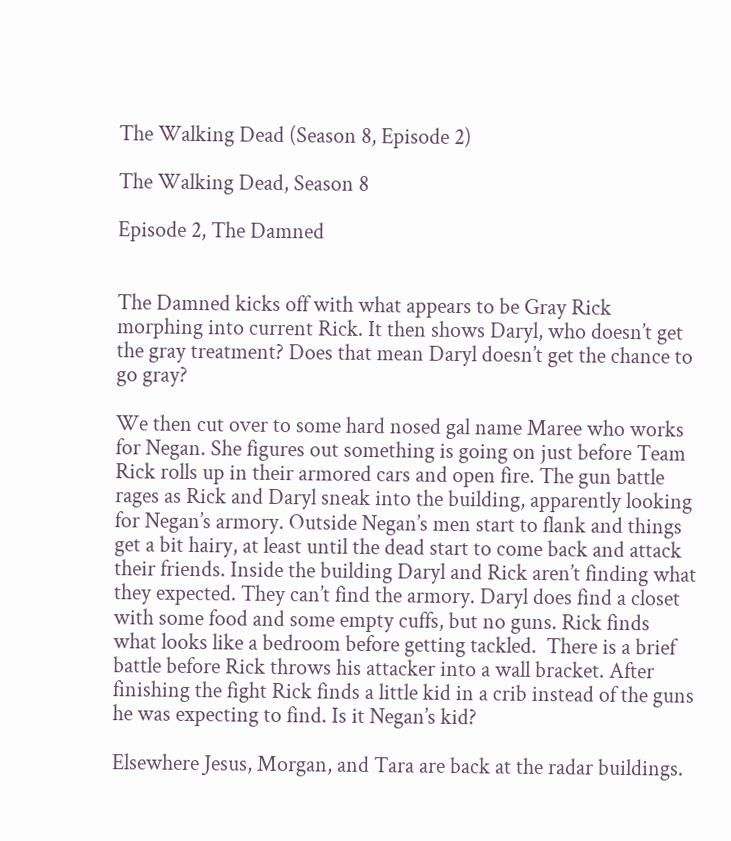The Walking Dead (Season 8, Episode 2)

The Walking Dead, Season 8

Episode 2, The Damned


The Damned kicks off with what appears to be Gray Rick morphing into current Rick. It then shows Daryl, who doesn’t get the gray treatment? Does that mean Daryl doesn’t get the chance to go gray?

We then cut over to some hard nosed gal name Maree who works for Negan. She figures out something is going on just before Team Rick rolls up in their armored cars and open fire. The gun battle rages as Rick and Daryl sneak into the building, apparently looking for Negan’s armory. Outside Negan’s men start to flank and things get a bit hairy, at least until the dead start to come back and attack their friends. Inside the building Daryl and Rick aren’t finding what they expected. They can’t find the armory. Daryl does find a closet with some food and some empty cuffs, but no guns. Rick finds what looks like a bedroom before getting tackled.  There is a brief battle before Rick throws his attacker into a wall bracket. After finishing the fight Rick finds a little kid in a crib instead of the guns he was expecting to find. Is it Negan’s kid?

Elsewhere Jesus, Morgan, and Tara are back at the radar buildings.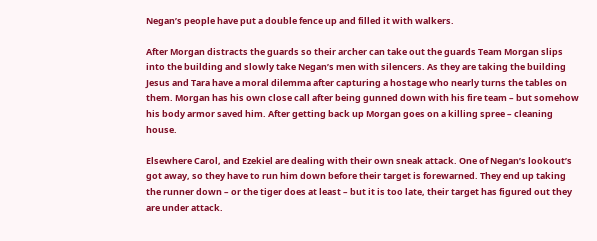Negan’s people have put a double fence up and filled it with walkers.

After Morgan distracts the guards so their archer can take out the guards Team Morgan slips into the building and slowly take Negan’s men with silencers. As they are taking the building Jesus and Tara have a moral dilemma after capturing a hostage who nearly turns the tables on them. Morgan has his own close call after being gunned down with his fire team – but somehow his body armor saved him. After getting back up Morgan goes on a killing spree – cleaning house.

Elsewhere Carol, and Ezekiel are dealing with their own sneak attack. One of Negan’s lookout’s got away, so they have to run him down before their target is forewarned. They end up taking the runner down – or the tiger does at least – but it is too late, their target has figured out they are under attack.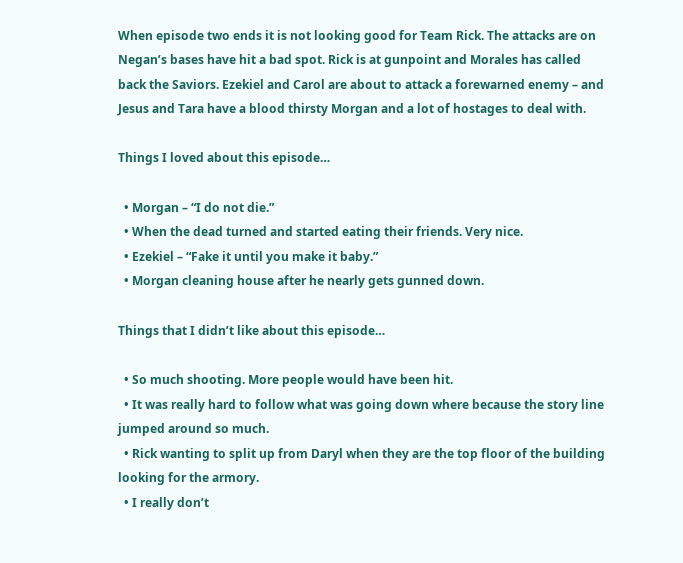When episode two ends it is not looking good for Team Rick. The attacks are on Negan’s bases have hit a bad spot. Rick is at gunpoint and Morales has called back the Saviors. Ezekiel and Carol are about to attack a forewarned enemy – and Jesus and Tara have a blood thirsty Morgan and a lot of hostages to deal with.

Things I loved about this episode…

  • Morgan – “I do not die.”
  • When the dead turned and started eating their friends. Very nice.
  • Ezekiel – “Fake it until you make it baby.”
  • Morgan cleaning house after he nearly gets gunned down.

Things that I didn’t like about this episode…

  • So much shooting. More people would have been hit.
  • It was really hard to follow what was going down where because the story line jumped around so much.
  • Rick wanting to split up from Daryl when they are the top floor of the building looking for the armory.
  • I really don’t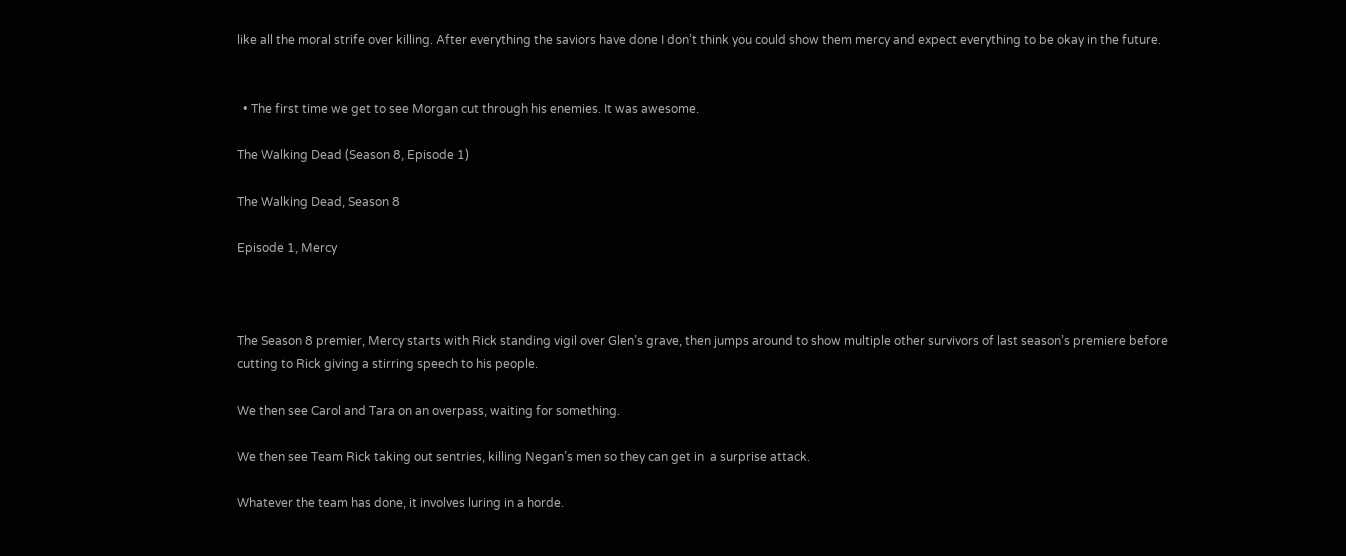like all the moral strife over killing. After everything the saviors have done I don’t think you could show them mercy and expect everything to be okay in the future.


  • The first time we get to see Morgan cut through his enemies. It was awesome.

The Walking Dead (Season 8, Episode 1)

The Walking Dead, Season 8

Episode 1, Mercy



The Season 8 premier, Mercy starts with Rick standing vigil over Glen’s grave, then jumps around to show multiple other survivors of last season’s premiere before cutting to Rick giving a stirring speech to his people.

We then see Carol and Tara on an overpass, waiting for something.

We then see Team Rick taking out sentries, killing Negan’s men so they can get in  a surprise attack.

Whatever the team has done, it involves luring in a horde.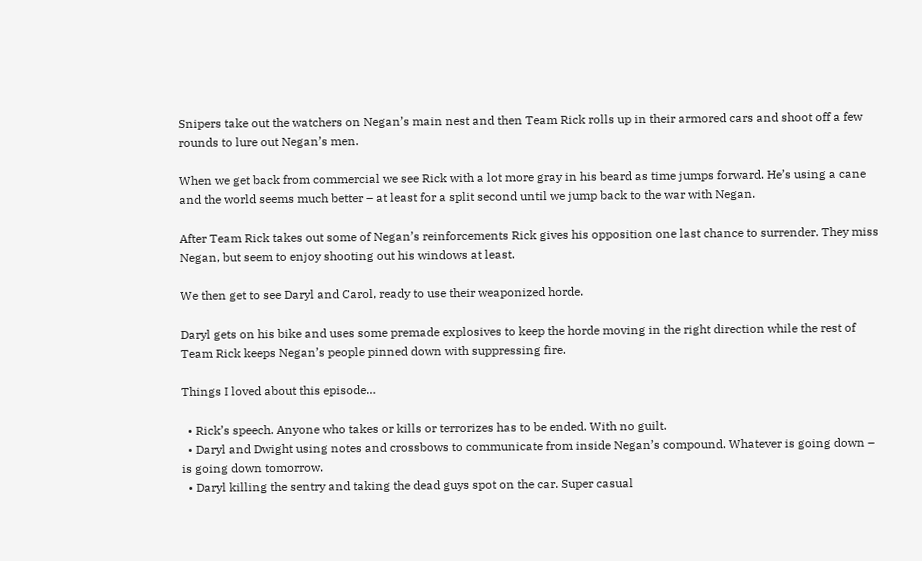Snipers take out the watchers on Negan’s main nest and then Team Rick rolls up in their armored cars and shoot off a few rounds to lure out Negan’s men.

When we get back from commercial we see Rick with a lot more gray in his beard as time jumps forward. He’s using a cane and the world seems much better – at least for a split second until we jump back to the war with Negan.

After Team Rick takes out some of Negan’s reinforcements Rick gives his opposition one last chance to surrender. They miss Negan, but seem to enjoy shooting out his windows at least.

We then get to see Daryl and Carol, ready to use their weaponized horde.

Daryl gets on his bike and uses some premade explosives to keep the horde moving in the right direction while the rest of Team Rick keeps Negan’s people pinned down with suppressing fire.

Things I loved about this episode…

  • Rick’s speech. Anyone who takes or kills or terrorizes has to be ended. With no guilt.
  • Daryl and Dwight using notes and crossbows to communicate from inside Negan’s compound. Whatever is going down – is going down tomorrow.
  • Daryl killing the sentry and taking the dead guys spot on the car. Super casual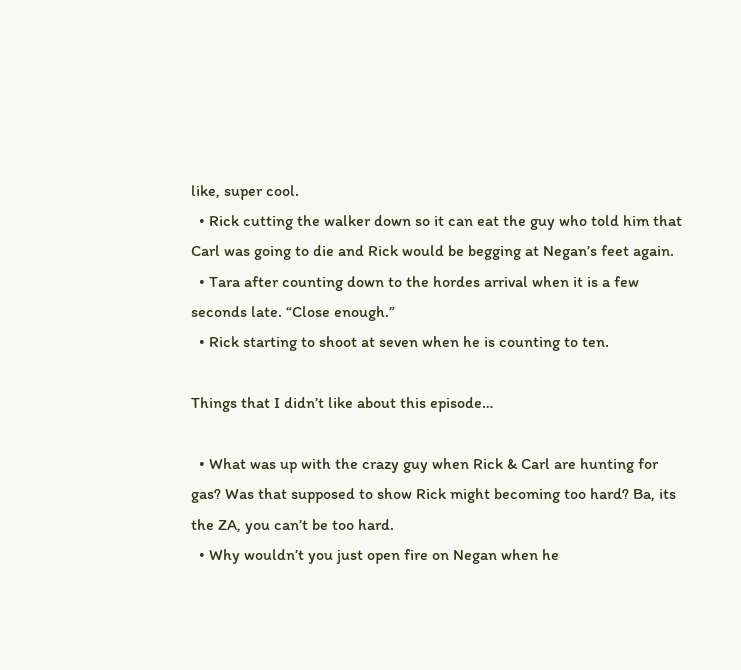like, super cool.
  • Rick cutting the walker down so it can eat the guy who told him that Carl was going to die and Rick would be begging at Negan’s feet again.
  • Tara after counting down to the hordes arrival when it is a few seconds late. “Close enough.”
  • Rick starting to shoot at seven when he is counting to ten.

Things that I didn’t like about this episode…

  • What was up with the crazy guy when Rick & Carl are hunting for gas? Was that supposed to show Rick might becoming too hard? Ba, its the ZA, you can’t be too hard.
  • Why wouldn’t you just open fire on Negan when he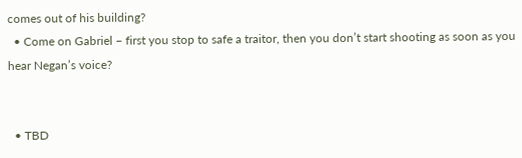comes out of his building?
  • Come on Gabriel – first you stop to safe a traitor, then you don’t start shooting as soon as you hear Negan’s voice?


  • TBD